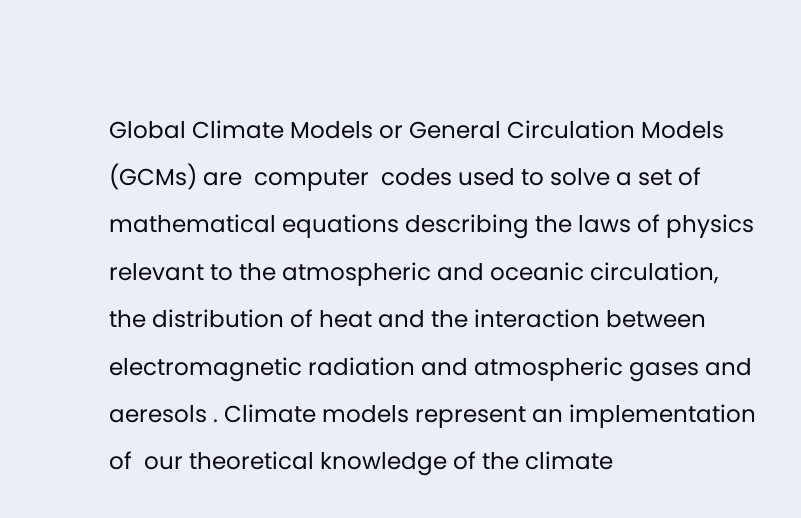Global Climate Models or General Circulation Models (GCMs) are  computer  codes used to solve a set of mathematical equations describing the laws of physics relevant to the atmospheric and oceanic circulation, the distribution of heat and the interaction between electromagnetic radiation and atmospheric gases and aeresols . Climate models represent an implementation of  our theoretical knowledge of the climate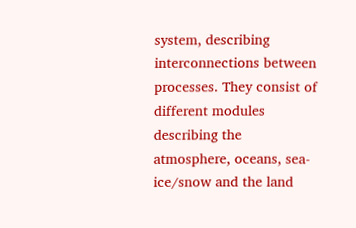system, describing interconnections between processes. They consist of different modules describing the atmosphere, oceans, sea-ice/snow and the land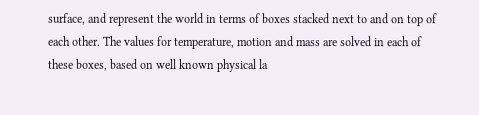surface, and represent the world in terms of boxes stacked next to and on top of each other. The values for temperature, motion and mass are solved in each of these boxes, based on well known physical la